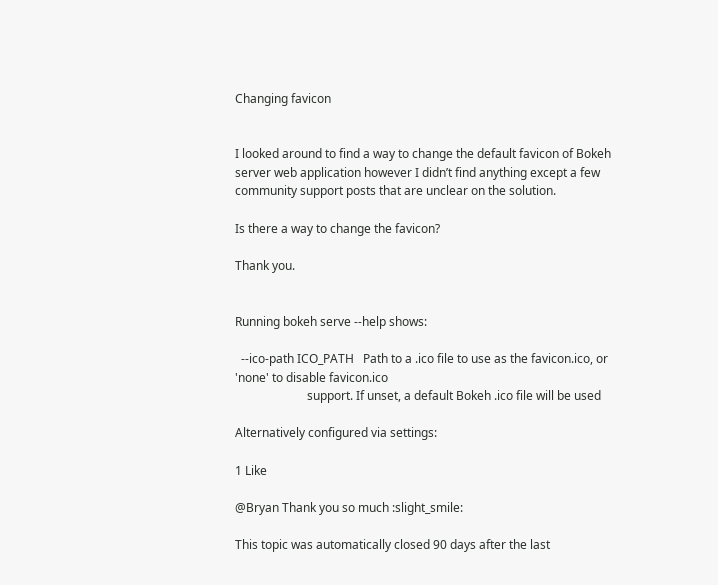Changing favicon


I looked around to find a way to change the default favicon of Bokeh server web application however I didn’t find anything except a few community support posts that are unclear on the solution.

Is there a way to change the favicon?

Thank you.


Running bokeh serve --help shows:

  --ico-path ICO_PATH   Path to a .ico file to use as the favicon.ico, or 'none' to disable favicon.ico
                        support. If unset, a default Bokeh .ico file will be used

Alternatively configured via settings:

1 Like

@Bryan Thank you so much :slight_smile:

This topic was automatically closed 90 days after the last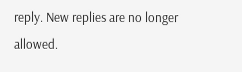reply. New replies are no longer allowed.